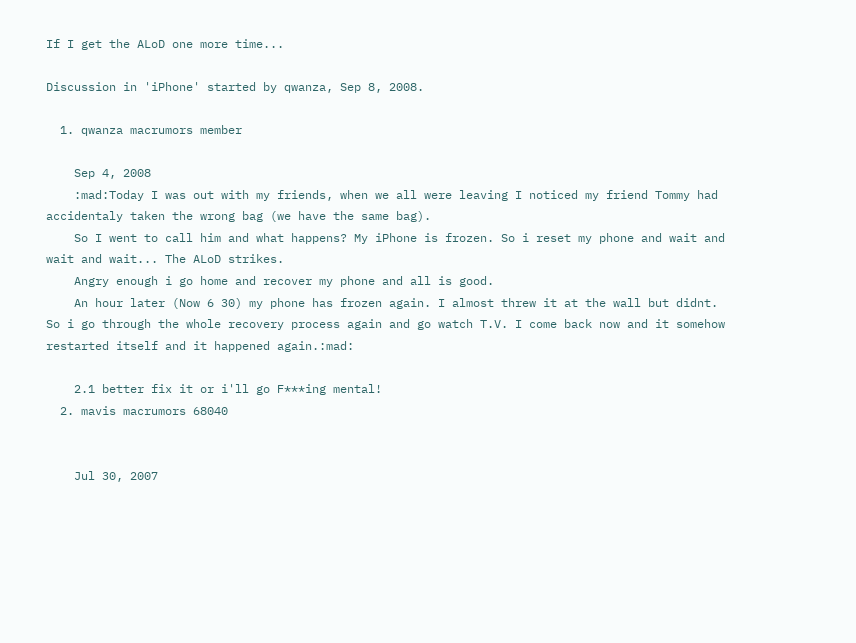If I get the ALoD one more time...

Discussion in 'iPhone' started by qwanza, Sep 8, 2008.

  1. qwanza macrumors member

    Sep 4, 2008
    :mad:Today I was out with my friends, when we all were leaving I noticed my friend Tommy had accidentaly taken the wrong bag (we have the same bag).
    So I went to call him and what happens? My iPhone is frozen. So i reset my phone and wait and wait and wait... The ALoD strikes.
    Angry enough i go home and recover my phone and all is good.
    An hour later (Now 6 30) my phone has frozen again. I almost threw it at the wall but didnt. So i go through the whole recovery process again and go watch T.V. I come back now and it somehow restarted itself and it happened again.:mad:

    2.1 better fix it or i'll go F***ing mental!
  2. mavis macrumors 68040


    Jul 30, 2007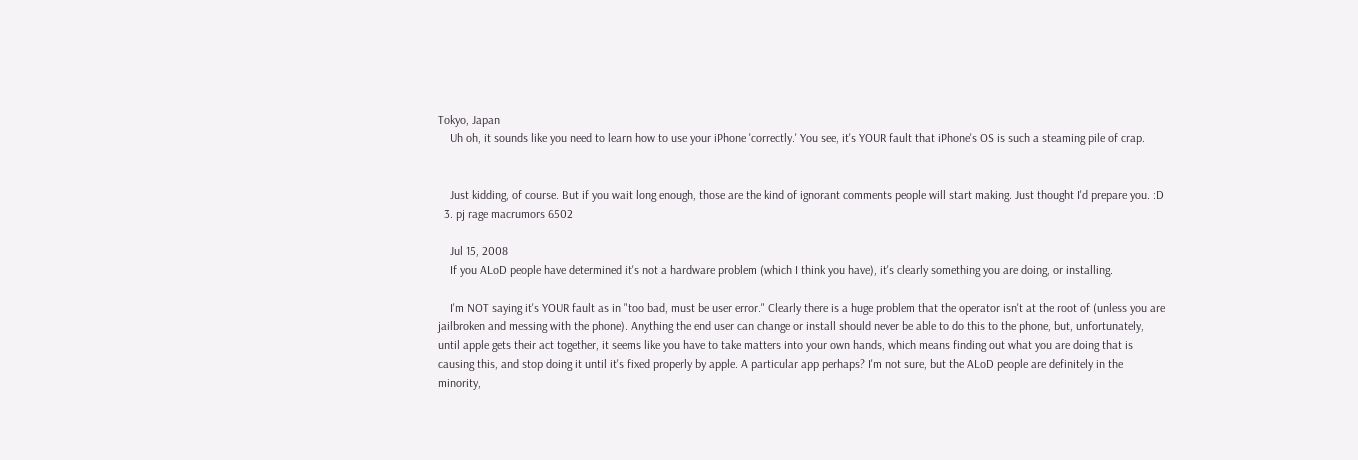Tokyo, Japan
    Uh oh, it sounds like you need to learn how to use your iPhone 'correctly.' You see, it's YOUR fault that iPhone's OS is such a steaming pile of crap.


    Just kidding, of course. But if you wait long enough, those are the kind of ignorant comments people will start making. Just thought I'd prepare you. :D
  3. pj rage macrumors 6502

    Jul 15, 2008
    If you ALoD people have determined it's not a hardware problem (which I think you have), it's clearly something you are doing, or installing.

    I'm NOT saying it's YOUR fault as in "too bad, must be user error." Clearly there is a huge problem that the operator isn't at the root of (unless you are jailbroken and messing with the phone). Anything the end user can change or install should never be able to do this to the phone, but, unfortunately, until apple gets their act together, it seems like you have to take matters into your own hands, which means finding out what you are doing that is causing this, and stop doing it until it's fixed properly by apple. A particular app perhaps? I'm not sure, but the ALoD people are definitely in the minority,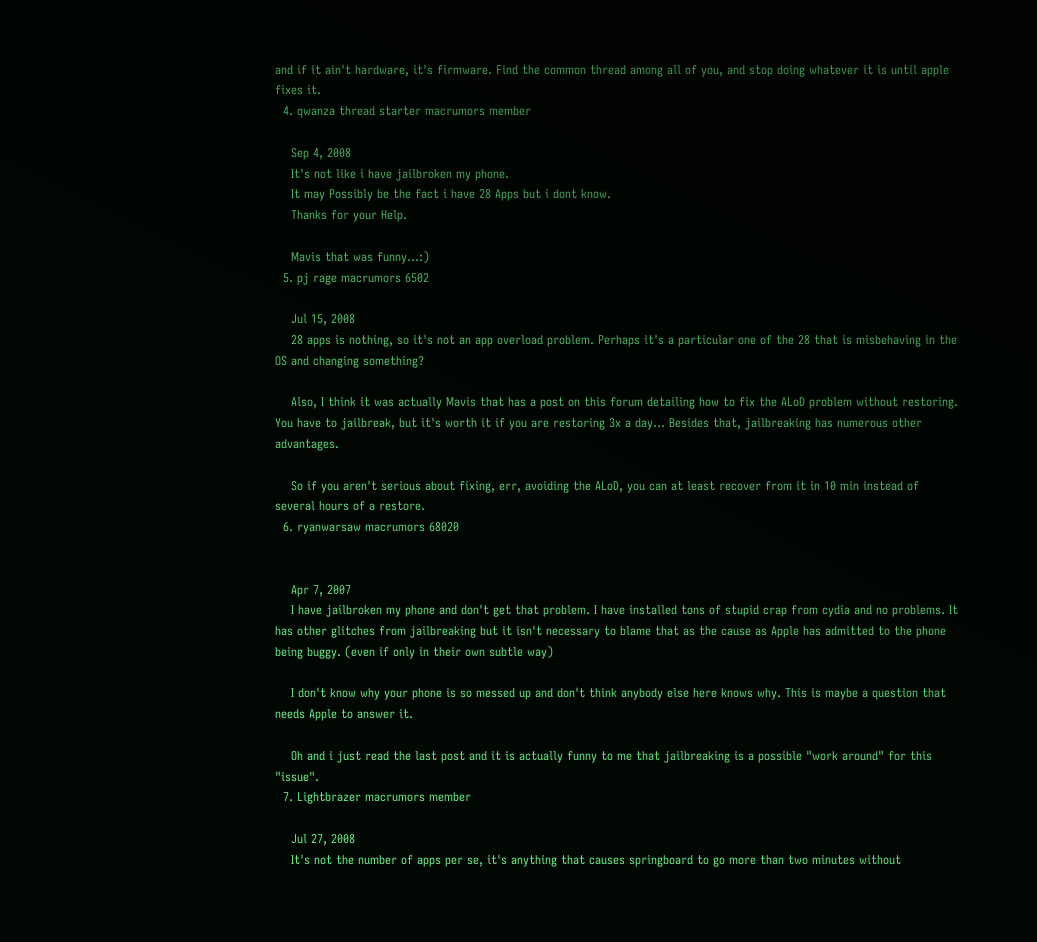and if it ain't hardware, it's firmware. Find the common thread among all of you, and stop doing whatever it is until apple fixes it.
  4. qwanza thread starter macrumors member

    Sep 4, 2008
    It's not like i have jailbroken my phone.
    It may Possibly be the fact i have 28 Apps but i dont know.
    Thanks for your Help.

    Mavis that was funny...:)
  5. pj rage macrumors 6502

    Jul 15, 2008
    28 apps is nothing, so it's not an app overload problem. Perhaps it's a particular one of the 28 that is misbehaving in the OS and changing something?

    Also, I think it was actually Mavis that has a post on this forum detailing how to fix the ALoD problem without restoring. You have to jailbreak, but it's worth it if you are restoring 3x a day... Besides that, jailbreaking has numerous other advantages.

    So if you aren't serious about fixing, err, avoiding the ALoD, you can at least recover from it in 10 min instead of several hours of a restore.
  6. ryanwarsaw macrumors 68020


    Apr 7, 2007
    I have jailbroken my phone and don't get that problem. I have installed tons of stupid crap from cydia and no problems. It has other glitches from jailbreaking but it isn't necessary to blame that as the cause as Apple has admitted to the phone being buggy. (even if only in their own subtle way)

    I don't know why your phone is so messed up and don't think anybody else here knows why. This is maybe a question that needs Apple to answer it.

    Oh and i just read the last post and it is actually funny to me that jailbreaking is a possible "work around" for this "issue".
  7. Lightbrazer macrumors member

    Jul 27, 2008
    It's not the number of apps per se, it's anything that causes springboard to go more than two minutes without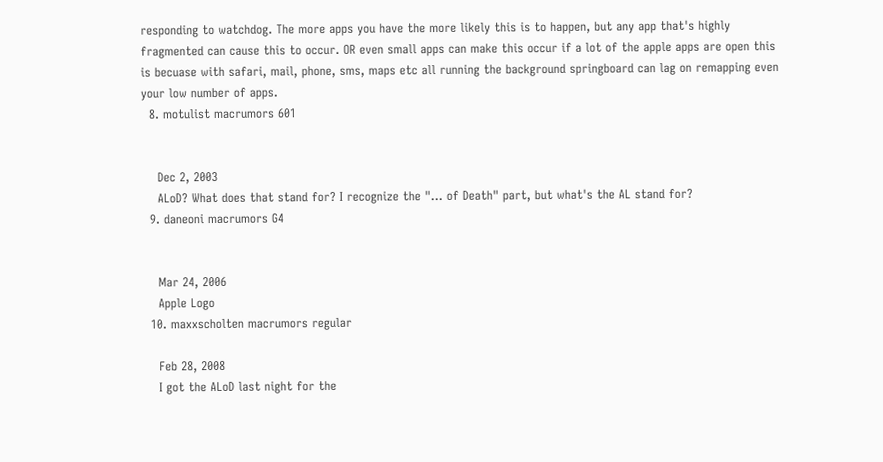responding to watchdog. The more apps you have the more likely this is to happen, but any app that's highly fragmented can cause this to occur. OR even small apps can make this occur if a lot of the apple apps are open this is becuase with safari, mail, phone, sms, maps etc all running the background springboard can lag on remapping even your low number of apps.
  8. motulist macrumors 601


    Dec 2, 2003
    ALoD? What does that stand for? I recognize the "... of Death" part, but what's the AL stand for?
  9. daneoni macrumors G4


    Mar 24, 2006
    Apple Logo
  10. maxxscholten macrumors regular

    Feb 28, 2008
    I got the ALoD last night for the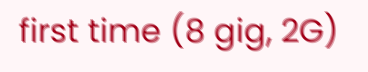first time (8 gig, 2G)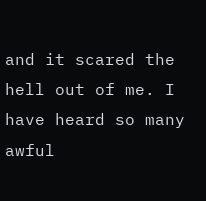and it scared the hell out of me. I have heard so many awful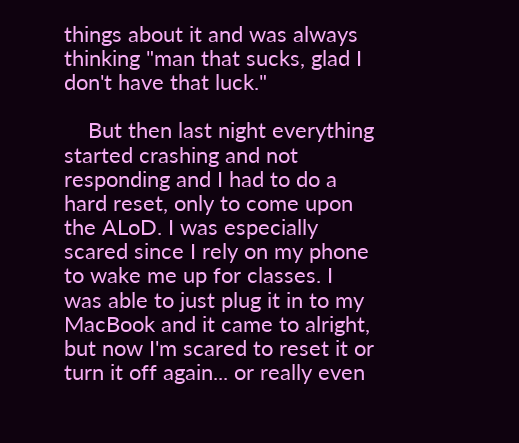things about it and was always thinking "man that sucks, glad I don't have that luck."

    But then last night everything started crashing and not responding and I had to do a hard reset, only to come upon the ALoD. I was especially scared since I rely on my phone to wake me up for classes. I was able to just plug it in to my MacBook and it came to alright, but now I'm scared to reset it or turn it off again... or really even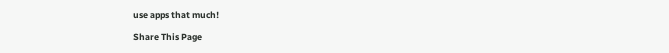use apps that much!

Share This Page